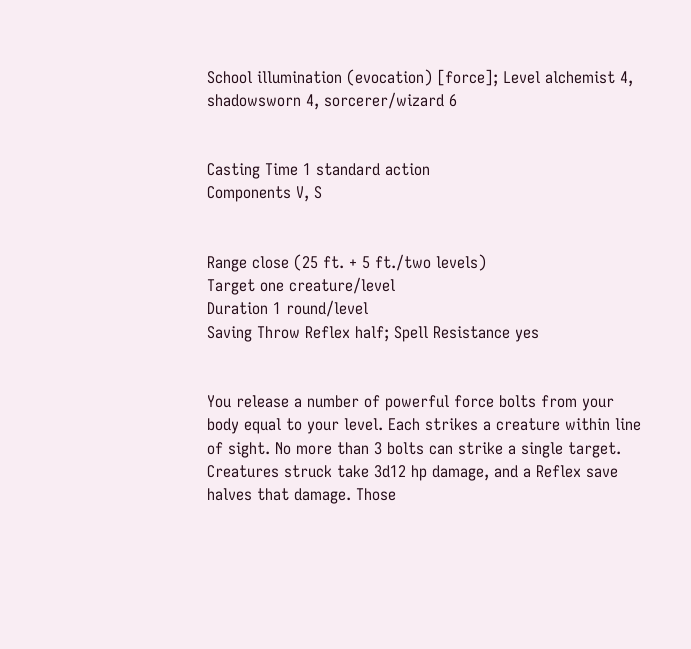School illumination (evocation) [force]; Level alchemist 4, shadowsworn 4, sorcerer/wizard 6


Casting Time 1 standard action
Components V, S


Range close (25 ft. + 5 ft./two levels)
Target one creature/level
Duration 1 round/level
Saving Throw Reflex half; Spell Resistance yes


You release a number of powerful force bolts from your body equal to your level. Each strikes a creature within line of sight. No more than 3 bolts can strike a single target. Creatures struck take 3d12 hp damage, and a Reflex save halves that damage. Those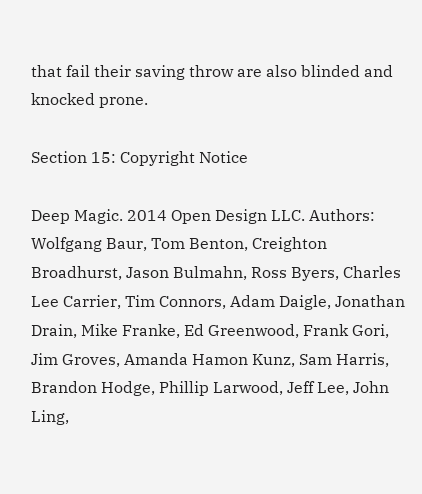that fail their saving throw are also blinded and knocked prone.

Section 15: Copyright Notice

Deep Magic. 2014 Open Design LLC. Authors: Wolfgang Baur, Tom Benton, Creighton Broadhurst, Jason Bulmahn, Ross Byers, Charles Lee Carrier, Tim Connors, Adam Daigle, Jonathan Drain, Mike Franke, Ed Greenwood, Frank Gori, Jim Groves, Amanda Hamon Kunz, Sam Harris, Brandon Hodge, Phillip Larwood, Jeff Lee, John Ling,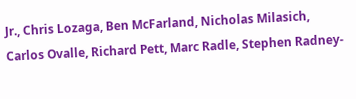Jr., Chris Lozaga, Ben McFarland, Nicholas Milasich, Carlos Ovalle, Richard Pett, Marc Radle, Stephen Radney-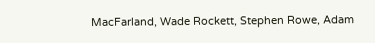MacFarland, Wade Rockett, Stephen Rowe, Adam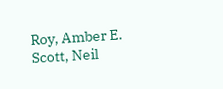Roy, Amber E. Scott, Neil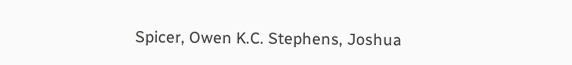Spicer, Owen K.C. Stephens, Joshua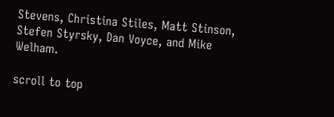Stevens, Christina Stiles, Matt Stinson, Stefen Styrsky, Dan Voyce, and Mike Welham.

scroll to top